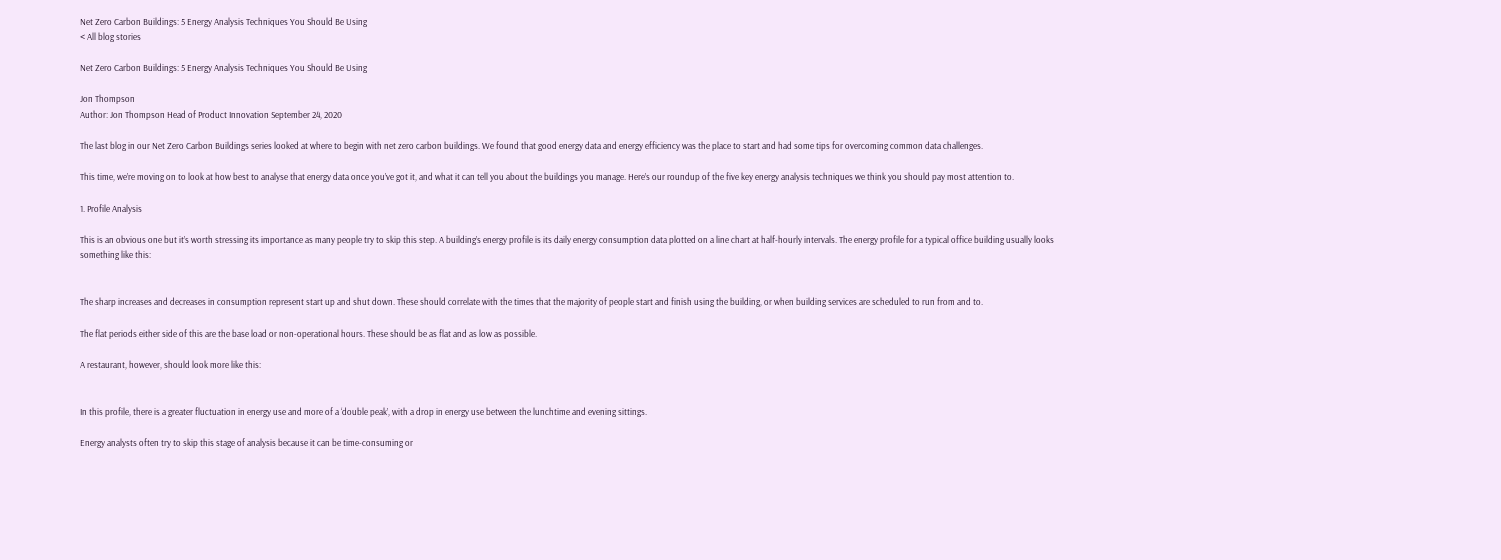Net Zero Carbon Buildings: 5 Energy Analysis Techniques You Should Be Using
< All blog stories

Net Zero Carbon Buildings: 5 Energy Analysis Techniques You Should Be Using

Jon Thompson
Author: Jon Thompson Head of Product Innovation September 24, 2020

The last blog in our Net Zero Carbon Buildings series looked at where to begin with net zero carbon buildings. We found that good energy data and energy efficiency was the place to start and had some tips for overcoming common data challenges.

This time, we’re moving on to look at how best to analyse that energy data once you’ve got it, and what it can tell you about the buildings you manage. Here’s our roundup of the five key energy analysis techniques we think you should pay most attention to.

1. Profile Analysis

This is an obvious one but it’s worth stressing its importance as many people try to skip this step. A building’s energy profile is its daily energy consumption data plotted on a line chart at half-hourly intervals. The energy profile for a typical office building usually looks something like this:


The sharp increases and decreases in consumption represent start up and shut down. These should correlate with the times that the majority of people start and finish using the building, or when building services are scheduled to run from and to.

The flat periods either side of this are the base load or non-operational hours. These should be as flat and as low as possible.

A restaurant, however, should look more like this:


In this profile, there is a greater fluctuation in energy use and more of a ‘double peak’, with a drop in energy use between the lunchtime and evening sittings.

Energy analysts often try to skip this stage of analysis because it can be time-consuming or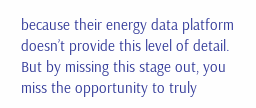because their energy data platform doesn’t provide this level of detail. But by missing this stage out, you miss the opportunity to truly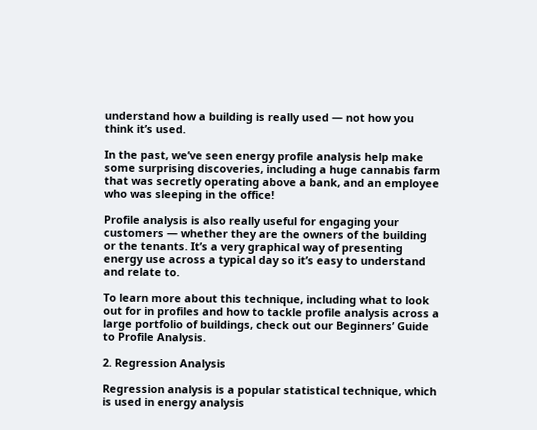understand how a building is really used — not how you think it’s used.

In the past, we’ve seen energy profile analysis help make some surprising discoveries, including a huge cannabis farm that was secretly operating above a bank, and an employee who was sleeping in the office!

Profile analysis is also really useful for engaging your customers — whether they are the owners of the building or the tenants. It’s a very graphical way of presenting energy use across a typical day so it’s easy to understand and relate to.

To learn more about this technique, including what to look out for in profiles and how to tackle profile analysis across a large portfolio of buildings, check out our Beginners’ Guide to Profile Analysis.

2. Regression Analysis

Regression analysis is a popular statistical technique, which is used in energy analysis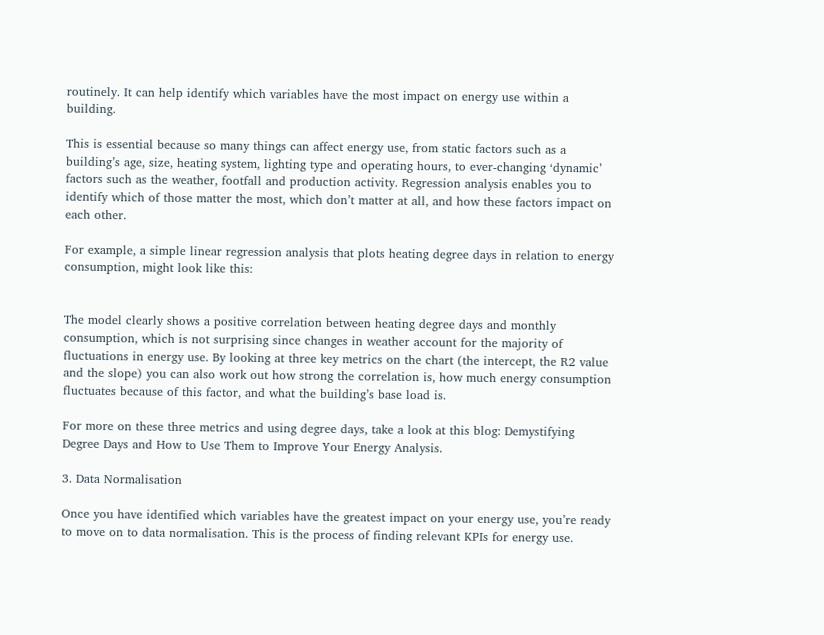routinely. It can help identify which variables have the most impact on energy use within a building.

This is essential because so many things can affect energy use, from static factors such as a building’s age, size, heating system, lighting type and operating hours, to ever-changing ‘dynamic’ factors such as the weather, footfall and production activity. Regression analysis enables you to identify which of those matter the most, which don’t matter at all, and how these factors impact on each other.

For example, a simple linear regression analysis that plots heating degree days in relation to energy consumption, might look like this:


The model clearly shows a positive correlation between heating degree days and monthly consumption, which is not surprising since changes in weather account for the majority of fluctuations in energy use. By looking at three key metrics on the chart (the intercept, the R2 value and the slope) you can also work out how strong the correlation is, how much energy consumption fluctuates because of this factor, and what the building’s base load is.

For more on these three metrics and using degree days, take a look at this blog: Demystifying Degree Days and How to Use Them to Improve Your Energy Analysis.

3. Data Normalisation

Once you have identified which variables have the greatest impact on your energy use, you’re ready to move on to data normalisation. This is the process of finding relevant KPIs for energy use.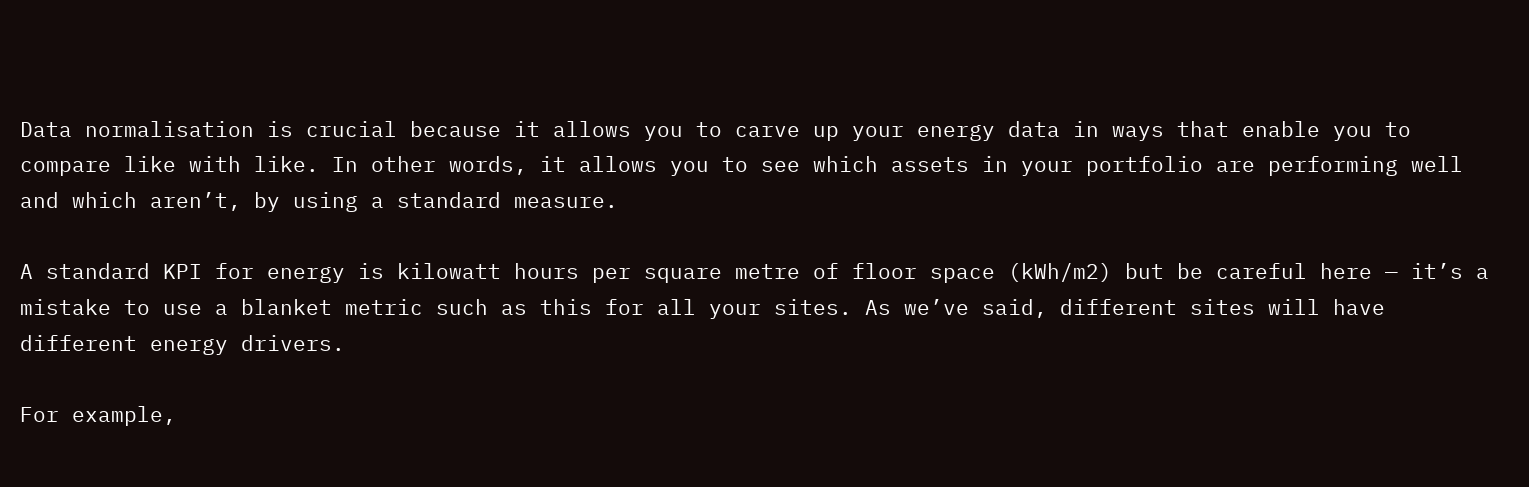Data normalisation is crucial because it allows you to carve up your energy data in ways that enable you to compare like with like. In other words, it allows you to see which assets in your portfolio are performing well and which aren’t, by using a standard measure.

A standard KPI for energy is kilowatt hours per square metre of floor space (kWh/m2) but be careful here — it’s a mistake to use a blanket metric such as this for all your sites. As we’ve said, different sites will have different energy drivers.

For example,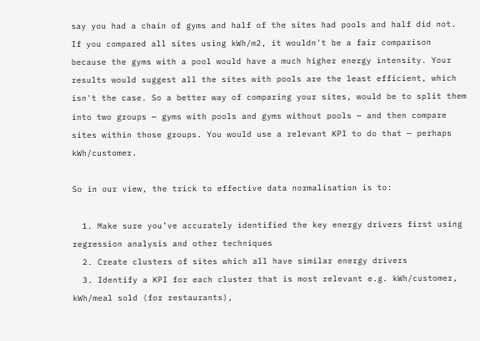say you had a chain of gyms and half of the sites had pools and half did not. If you compared all sites using kWh/m2, it wouldn't be a fair comparison because the gyms with a pool would have a much higher energy intensity. Your results would suggest all the sites with pools are the least efficient, which isn't the case. So a better way of comparing your sites, would be to split them into two groups — gyms with pools and gyms without pools — and then compare sites within those groups. You would use a relevant KPI to do that — perhaps kWh/customer.

So in our view, the trick to effective data normalisation is to:

  1. Make sure you’ve accurately identified the key energy drivers first using regression analysis and other techniques
  2. Create clusters of sites which all have similar energy drivers
  3. Identify a KPI for each cluster that is most relevant e.g. kWh/customer, kWh/meal sold (for restaurants),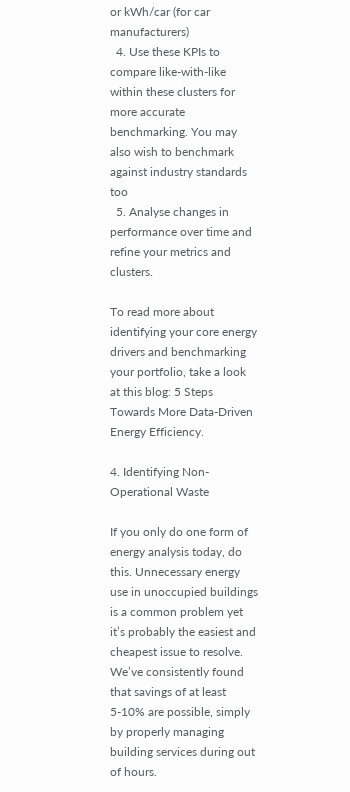or kWh/car (for car manufacturers)
  4. Use these KPIs to compare like-with-like within these clusters for more accurate benchmarking. You may also wish to benchmark against industry standards too
  5. Analyse changes in performance over time and refine your metrics and clusters.

To read more about identifying your core energy drivers and benchmarking your portfolio, take a look at this blog: 5 Steps Towards More Data-Driven Energy Efficiency.

4. Identifying Non-Operational Waste

If you only do one form of energy analysis today, do this. Unnecessary energy use in unoccupied buildings is a common problem yet it’s probably the easiest and cheapest issue to resolve. We’ve consistently found that savings of at least 5-10% are possible, simply by properly managing building services during out of hours.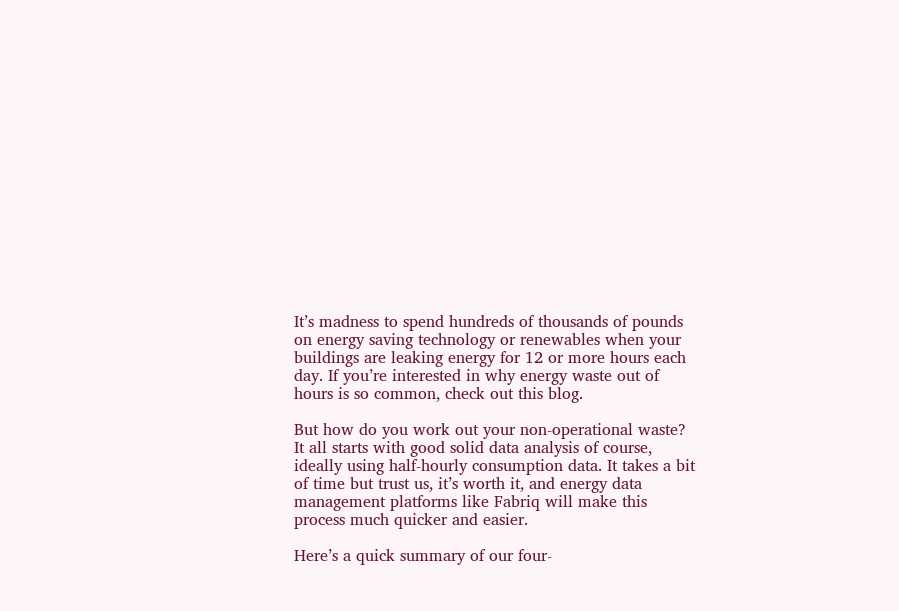It’s madness to spend hundreds of thousands of pounds on energy saving technology or renewables when your buildings are leaking energy for 12 or more hours each day. If you’re interested in why energy waste out of hours is so common, check out this blog.

But how do you work out your non-operational waste? It all starts with good solid data analysis of course, ideally using half-hourly consumption data. It takes a bit of time but trust us, it’s worth it, and energy data management platforms like Fabriq will make this process much quicker and easier.

Here’s a quick summary of our four-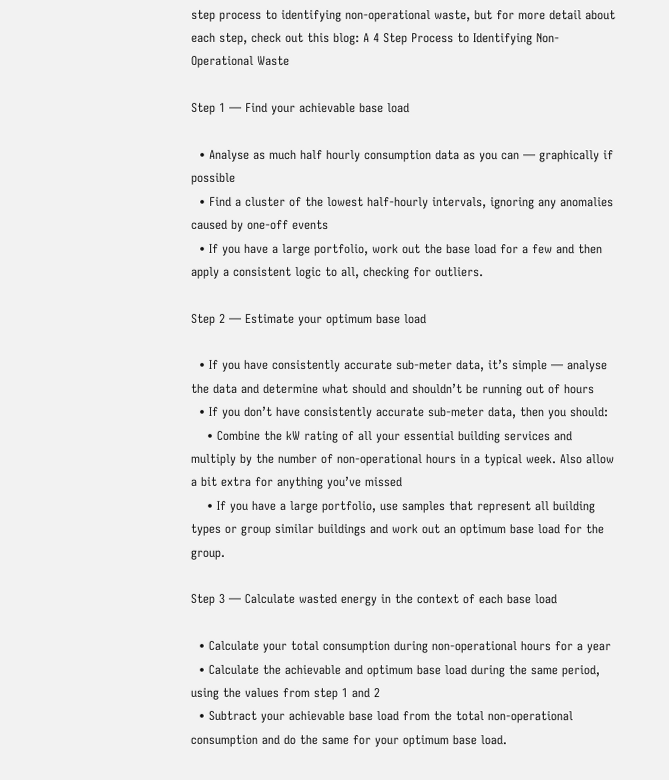step process to identifying non-operational waste, but for more detail about each step, check out this blog: A 4 Step Process to Identifying Non-Operational Waste

Step 1 — Find your achievable base load

  • Analyse as much half hourly consumption data as you can — graphically if possible
  • Find a cluster of the lowest half-hourly intervals, ignoring any anomalies caused by one-off events
  • If you have a large portfolio, work out the base load for a few and then apply a consistent logic to all, checking for outliers.

Step 2 — Estimate your optimum base load

  • If you have consistently accurate sub-meter data, it’s simple — analyse the data and determine what should and shouldn’t be running out of hours
  • If you don’t have consistently accurate sub-meter data, then you should:
    • Combine the kW rating of all your essential building services and multiply by the number of non-operational hours in a typical week. Also allow a bit extra for anything you’ve missed
    • If you have a large portfolio, use samples that represent all building types or group similar buildings and work out an optimum base load for the group.

Step 3 — Calculate wasted energy in the context of each base load

  • Calculate your total consumption during non-operational hours for a year
  • Calculate the achievable and optimum base load during the same period, using the values from step 1 and 2
  • Subtract your achievable base load from the total non-operational consumption and do the same for your optimum base load.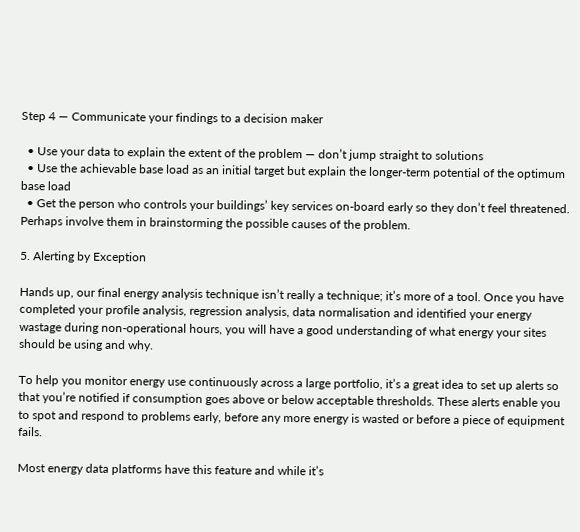Step 4 — Communicate your findings to a decision maker

  • Use your data to explain the extent of the problem — don’t jump straight to solutions
  • Use the achievable base load as an initial target but explain the longer-term potential of the optimum base load
  • Get the person who controls your buildings’ key services on-board early so they don’t feel threatened. Perhaps involve them in brainstorming the possible causes of the problem.

5. Alerting by Exception

Hands up, our final energy analysis technique isn’t really a technique; it’s more of a tool. Once you have completed your profile analysis, regression analysis, data normalisation and identified your energy wastage during non-operational hours, you will have a good understanding of what energy your sites should be using and why.

To help you monitor energy use continuously across a large portfolio, it’s a great idea to set up alerts so that you’re notified if consumption goes above or below acceptable thresholds. These alerts enable you to spot and respond to problems early, before any more energy is wasted or before a piece of equipment fails.

Most energy data platforms have this feature and while it’s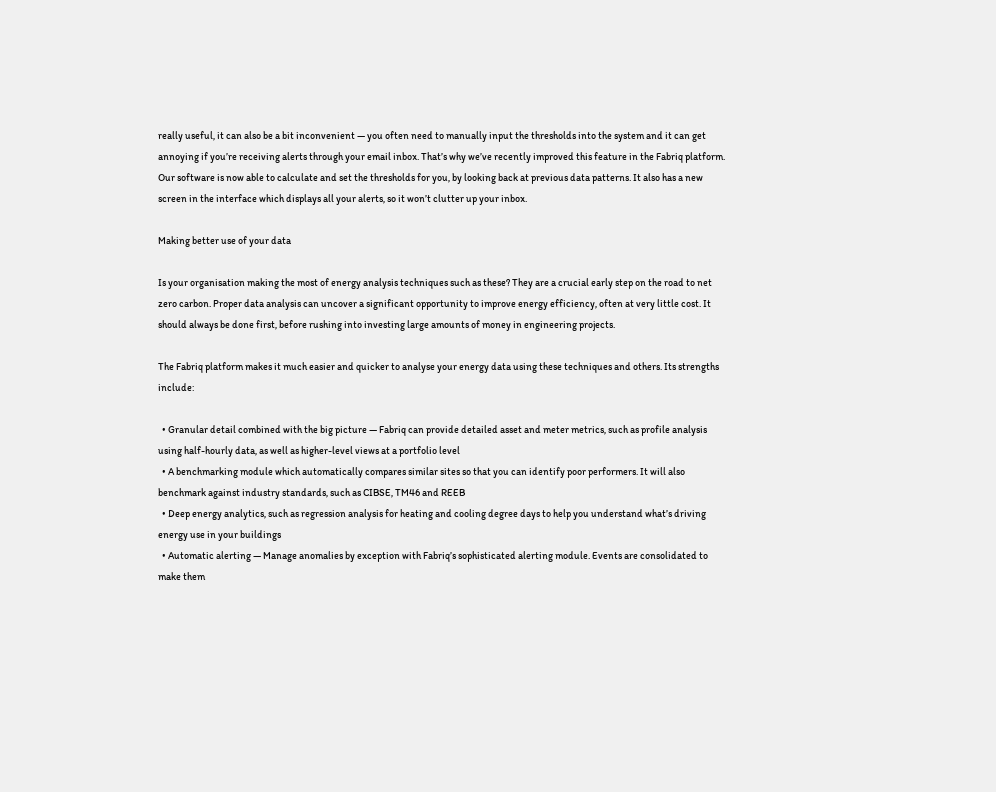really useful, it can also be a bit inconvenient — you often need to manually input the thresholds into the system and it can get annoying if you’re receiving alerts through your email inbox. That’s why we’ve recently improved this feature in the Fabriq platform. Our software is now able to calculate and set the thresholds for you, by looking back at previous data patterns. It also has a new screen in the interface which displays all your alerts, so it won’t clutter up your inbox.

Making better use of your data

Is your organisation making the most of energy analysis techniques such as these? They are a crucial early step on the road to net zero carbon. Proper data analysis can uncover a significant opportunity to improve energy efficiency, often at very little cost. It should always be done first, before rushing into investing large amounts of money in engineering projects.

The Fabriq platform makes it much easier and quicker to analyse your energy data using these techniques and others. Its strengths include:

  • Granular detail combined with the big picture — Fabriq can provide detailed asset and meter metrics, such as profile analysis using half-hourly data, as well as higher-level views at a portfolio level
  • A benchmarking module which automatically compares similar sites so that you can identify poor performers. It will also benchmark against industry standards, such as CIBSE, TM46 and REEB
  • Deep energy analytics, such as regression analysis for heating and cooling degree days to help you understand what’s driving energy use in your buildings
  • Automatic alerting — Manage anomalies by exception with Fabriq’s sophisticated alerting module. Events are consolidated to make them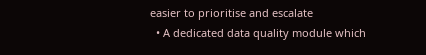easier to prioritise and escalate
  • A dedicated data quality module which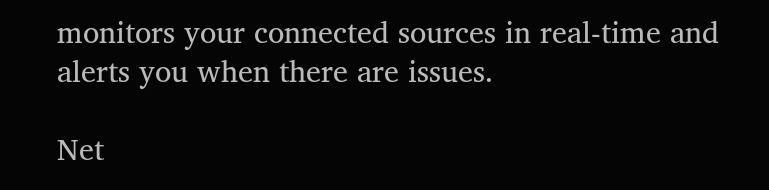monitors your connected sources in real-time and alerts you when there are issues.

Net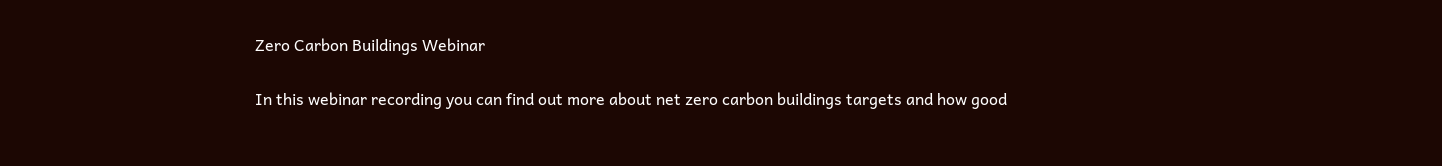Zero Carbon Buildings Webinar

In this webinar recording you can find out more about net zero carbon buildings targets and how good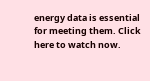energy data is essential for meeting them. Click here to watch now.